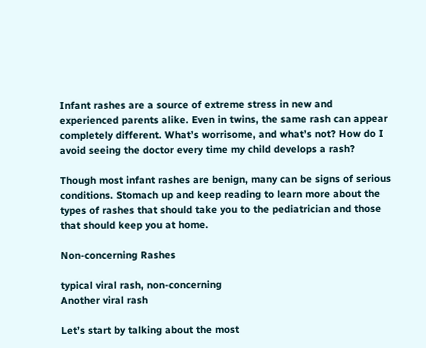Infant rashes are a source of extreme stress in new and experienced parents alike. Even in twins, the same rash can appear completely different. What’s worrisome, and what’s not? How do I avoid seeing the doctor every time my child develops a rash?

Though most infant rashes are benign, many can be signs of serious conditions. Stomach up and keep reading to learn more about the types of rashes that should take you to the pediatrician and those that should keep you at home.

Non-concerning Rashes

typical viral rash, non-concerning
Another viral rash

Let’s start by talking about the most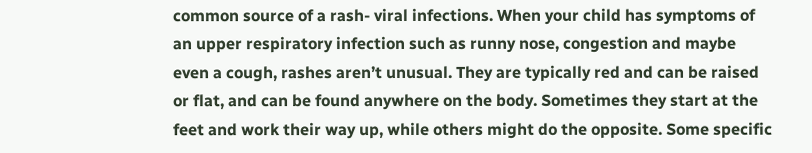common source of a rash- viral infections. When your child has symptoms of an upper respiratory infection such as runny nose, congestion and maybe even a cough, rashes aren’t unusual. They are typically red and can be raised or flat, and can be found anywhere on the body. Sometimes they start at the feet and work their way up, while others might do the opposite. Some specific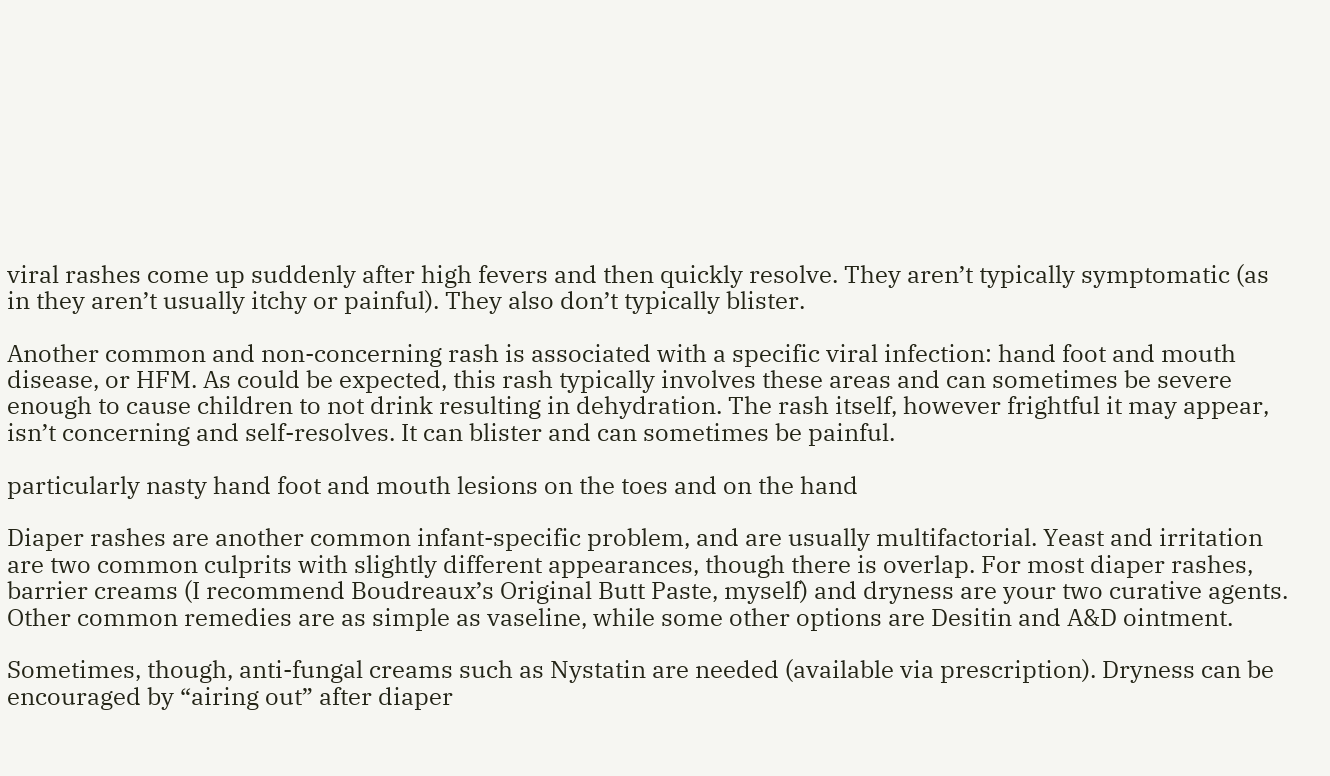viral rashes come up suddenly after high fevers and then quickly resolve. They aren’t typically symptomatic (as in they aren’t usually itchy or painful). They also don’t typically blister.

Another common and non-concerning rash is associated with a specific viral infection: hand foot and mouth disease, or HFM. As could be expected, this rash typically involves these areas and can sometimes be severe enough to cause children to not drink resulting in dehydration. The rash itself, however frightful it may appear, isn’t concerning and self-resolves. It can blister and can sometimes be painful.

particularly nasty hand foot and mouth lesions on the toes and on the hand

Diaper rashes are another common infant-specific problem, and are usually multifactorial. Yeast and irritation are two common culprits with slightly different appearances, though there is overlap. For most diaper rashes, barrier creams (I recommend Boudreaux’s Original Butt Paste, myself) and dryness are your two curative agents. Other common remedies are as simple as vaseline, while some other options are Desitin and A&D ointment.

Sometimes, though, anti-fungal creams such as Nystatin are needed (available via prescription). Dryness can be encouraged by “airing out” after diaper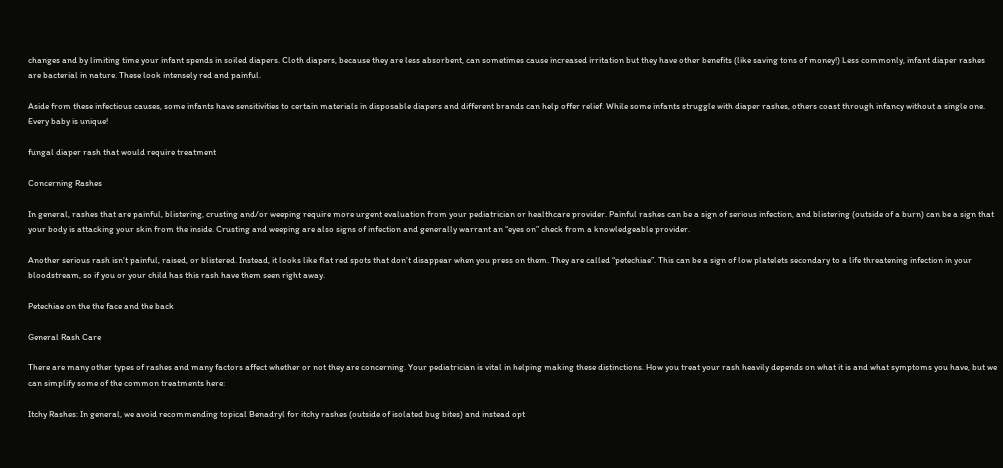changes and by limiting time your infant spends in soiled diapers. Cloth diapers, because they are less absorbent, can sometimes cause increased irritation but they have other benefits (like saving tons of money!) Less commonly, infant diaper rashes are bacterial in nature. These look intensely red and painful.

Aside from these infectious causes, some infants have sensitivities to certain materials in disposable diapers and different brands can help offer relief. While some infants struggle with diaper rashes, others coast through infancy without a single one.  Every baby is unique!

fungal diaper rash that would require treatment

Concerning Rashes

In general, rashes that are painful, blistering, crusting and/or weeping require more urgent evaluation from your pediatrician or healthcare provider. Painful rashes can be a sign of serious infection, and blistering (outside of a burn) can be a sign that your body is attacking your skin from the inside. Crusting and weeping are also signs of infection and generally warrant an “eyes on” check from a knowledgeable provider.

Another serious rash isn’t painful, raised, or blistered. Instead, it looks like flat red spots that don’t disappear when you press on them. They are called “petechiae”. This can be a sign of low platelets secondary to a life threatening infection in your bloodstream, so if you or your child has this rash have them seen right away.

Petechiae on the the face and the back

General Rash Care

There are many other types of rashes and many factors affect whether or not they are concerning. Your pediatrician is vital in helping making these distinctions. How you treat your rash heavily depends on what it is and what symptoms you have, but we can simplify some of the common treatments here:

Itchy Rashes: In general, we avoid recommending topical Benadryl for itchy rashes (outside of isolated bug bites) and instead opt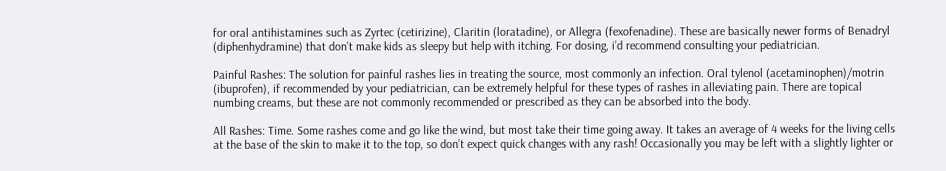for oral antihistamines such as Zyrtec (cetirizine), Claritin (loratadine), or Allegra (fexofenadine). These are basically newer forms of Benadryl (diphenhydramine) that don’t make kids as sleepy but help with itching. For dosing, i’d recommend consulting your pediatrician.

Painful Rashes: The solution for painful rashes lies in treating the source, most commonly an infection. Oral tylenol (acetaminophen)/motrin (ibuprofen), if recommended by your pediatrician, can be extremely helpful for these types of rashes in alleviating pain. There are topical numbing creams, but these are not commonly recommended or prescribed as they can be absorbed into the body.

All Rashes: Time. Some rashes come and go like the wind, but most take their time going away. It takes an average of 4 weeks for the living cells at the base of the skin to make it to the top, so don’t expect quick changes with any rash! Occasionally you may be left with a slightly lighter or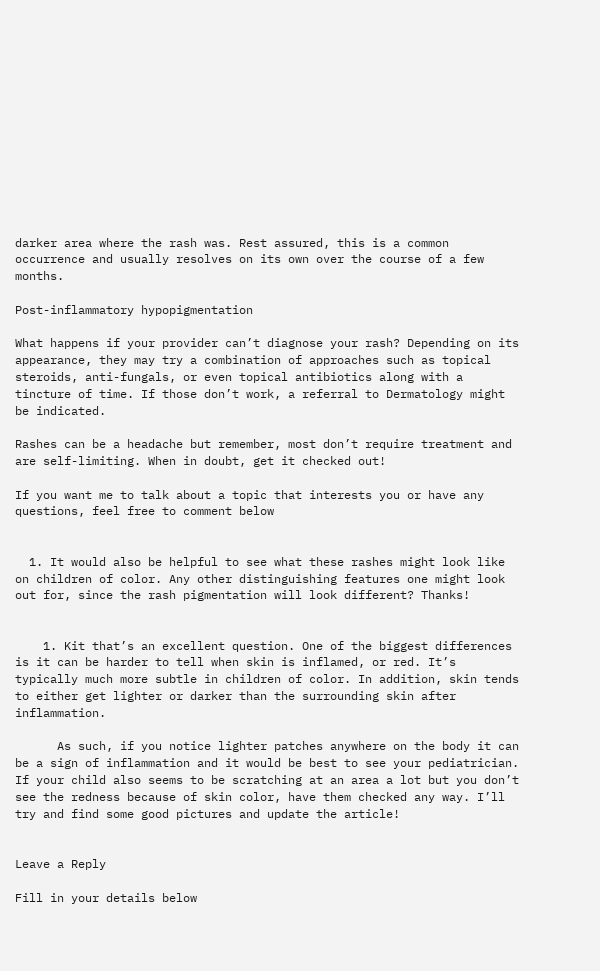darker area where the rash was. Rest assured, this is a common occurrence and usually resolves on its own over the course of a few months.

Post-inflammatory hypopigmentation

What happens if your provider can’t diagnose your rash? Depending on its appearance, they may try a combination of approaches such as topical steroids, anti-fungals, or even topical antibiotics along with a tincture of time. If those don’t work, a referral to Dermatology might be indicated.

Rashes can be a headache but remember, most don’t require treatment and are self-limiting. When in doubt, get it checked out!

If you want me to talk about a topic that interests you or have any questions, feel free to comment below


  1. It would also be helpful to see what these rashes might look like on children of color. Any other distinguishing features one might look out for, since the rash pigmentation will look different? Thanks!


    1. Kit that’s an excellent question. One of the biggest differences is it can be harder to tell when skin is inflamed, or red. It’s typically much more subtle in children of color. In addition, skin tends to either get lighter or darker than the surrounding skin after inflammation.

      As such, if you notice lighter patches anywhere on the body it can be a sign of inflammation and it would be best to see your pediatrician. If your child also seems to be scratching at an area a lot but you don’t see the redness because of skin color, have them checked any way. I’ll try and find some good pictures and update the article!


Leave a Reply

Fill in your details below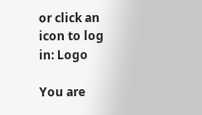or click an icon to log in: Logo

You are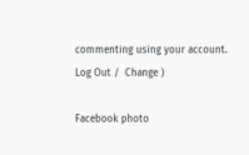commenting using your account. Log Out /  Change )

Facebook photo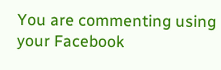You are commenting using your Facebook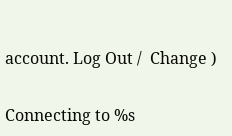account. Log Out /  Change )

Connecting to %s